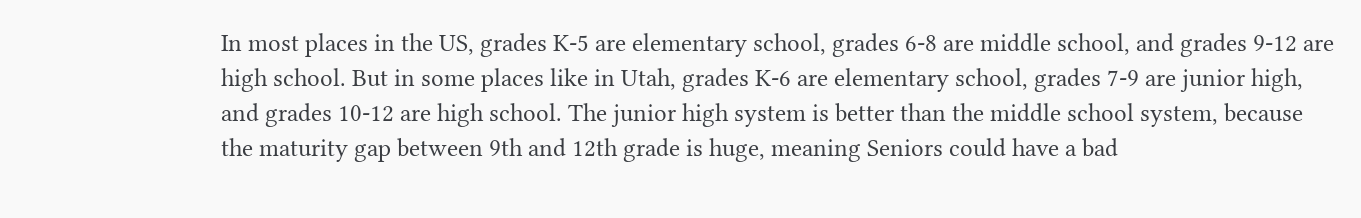In most places in the US, grades K-5 are elementary school, grades 6-8 are middle school, and grades 9-12 are high school. But in some places like in Utah, grades K-6 are elementary school, grades 7-9 are junior high, and grades 10-12 are high school. The junior high system is better than the middle school system, because the maturity gap between 9th and 12th grade is huge, meaning Seniors could have a bad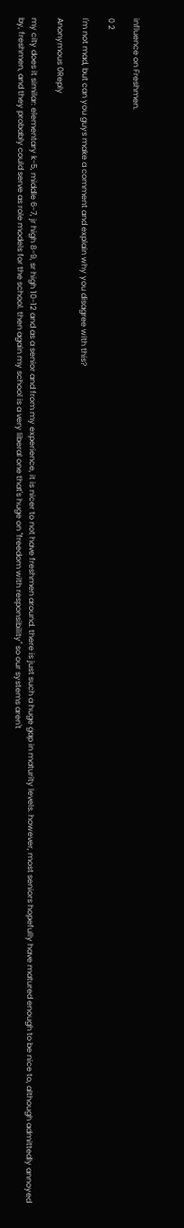influence on Freshmen.

0 2

I'm not mad, but can you guys make a comment and explain why you disagree with this?

Anonymous 0Reply

my city does it similar: elementary k-5, middle 6-7, jr high 8-9, sr high 10-12 and as a senior and from my experience, it is nicer to not have freshmen around. there is just such a huge gap in maturity levels. however, most seniors hopefully have matured enough to be nice to, although admittedly annoyed by, freshmen, and they probably could serve as role models for the school. then again my school is a very liberal one that's huge on "freedom with responsibility" so our systems aren't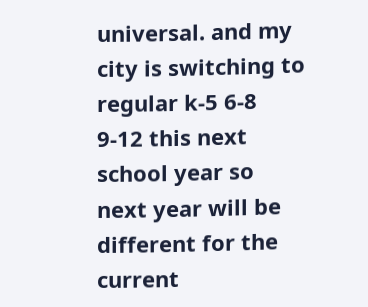universal. and my city is switching to regular k-5 6-8 9-12 this next school year so next year will be different for the current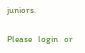juniors.

Please   login   or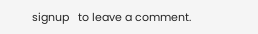signup   to leave a comment.